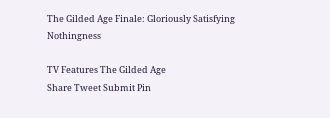The Gilded Age Finale: Gloriously Satisfying Nothingness

TV Features The Gilded Age
Share Tweet Submit Pin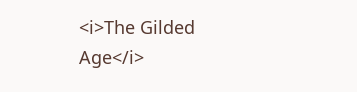<i>The Gilded Age</i>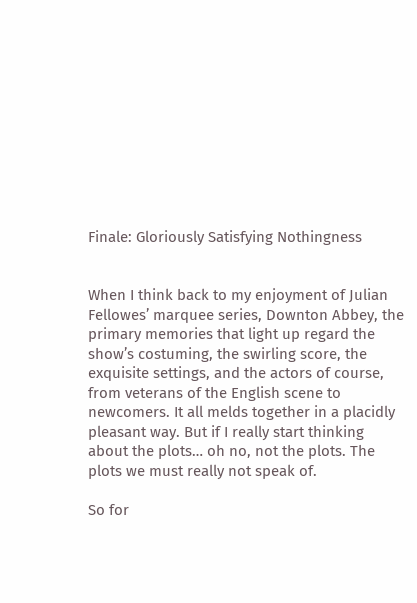Finale: Gloriously Satisfying Nothingness


When I think back to my enjoyment of Julian Fellowes’ marquee series, Downton Abbey, the primary memories that light up regard the show’s costuming, the swirling score, the exquisite settings, and the actors of course, from veterans of the English scene to newcomers. It all melds together in a placidly pleasant way. But if I really start thinking about the plots… oh no, not the plots. The plots we must really not speak of.

So for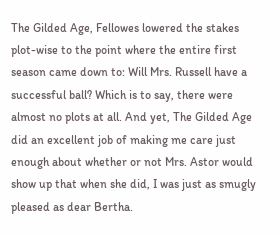The Gilded Age, Fellowes lowered the stakes plot-wise to the point where the entire first season came down to: Will Mrs. Russell have a successful ball? Which is to say, there were almost no plots at all. And yet, The Gilded Age did an excellent job of making me care just enough about whether or not Mrs. Astor would show up that when she did, I was just as smugly pleased as dear Bertha.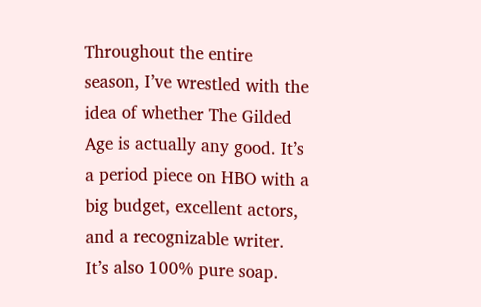Throughout the entire season, I’ve wrestled with the idea of whether The Gilded Age is actually any good. It’s a period piece on HBO with a big budget, excellent actors, and a recognizable writer. It’s also 100% pure soap.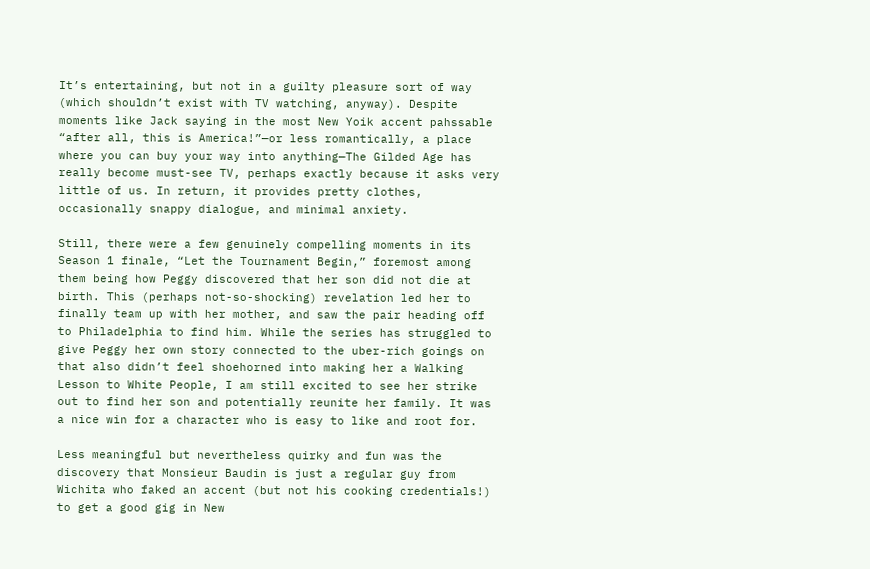It’s entertaining, but not in a guilty pleasure sort of way (which shouldn’t exist with TV watching, anyway). Despite moments like Jack saying in the most New Yoik accent pahssable “after all, this is America!”—or less romantically, a place where you can buy your way into anything—The Gilded Age has really become must-see TV, perhaps exactly because it asks very little of us. In return, it provides pretty clothes, occasionally snappy dialogue, and minimal anxiety.

Still, there were a few genuinely compelling moments in its Season 1 finale, “Let the Tournament Begin,” foremost among them being how Peggy discovered that her son did not die at birth. This (perhaps not-so-shocking) revelation led her to finally team up with her mother, and saw the pair heading off to Philadelphia to find him. While the series has struggled to give Peggy her own story connected to the uber-rich goings on that also didn’t feel shoehorned into making her a Walking Lesson to White People, I am still excited to see her strike out to find her son and potentially reunite her family. It was a nice win for a character who is easy to like and root for.

Less meaningful but nevertheless quirky and fun was the discovery that Monsieur Baudin is just a regular guy from Wichita who faked an accent (but not his cooking credentials!) to get a good gig in New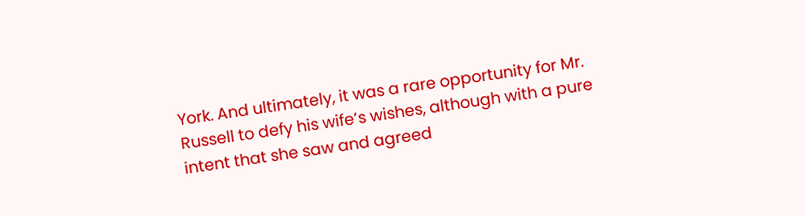York. And ultimately, it was a rare opportunity for Mr. Russell to defy his wife’s wishes, although with a pure intent that she saw and agreed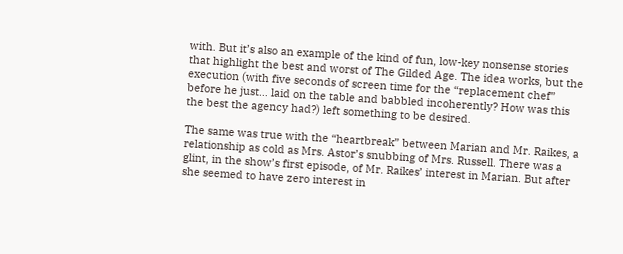with. But it’s also an example of the kind of fun, low-key nonsense stories that highlight the best and worst of The Gilded Age. The idea works, but the execution (with five seconds of screen time for the “replacement chef” before he just… laid on the table and babbled incoherently? How was this the best the agency had?) left something to be desired.

The same was true with the “heartbreak” between Marian and Mr. Raikes, a relationship as cold as Mrs. Astor’s snubbing of Mrs. Russell. There was a glint, in the show’s first episode, of Mr. Raikes’ interest in Marian. But after she seemed to have zero interest in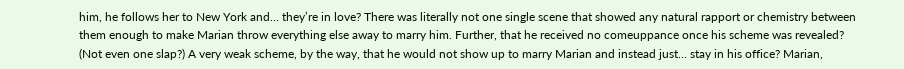him, he follows her to New York and… they’re in love? There was literally not one single scene that showed any natural rapport or chemistry between them enough to make Marian throw everything else away to marry him. Further, that he received no comeuppance once his scheme was revealed? (Not even one slap?) A very weak scheme, by the way, that he would not show up to marry Marian and instead just… stay in his office? Marian,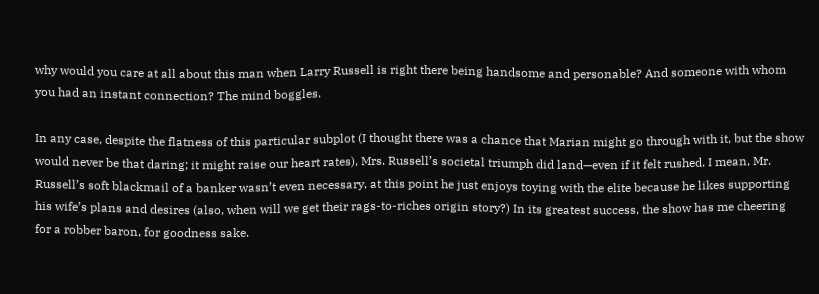why would you care at all about this man when Larry Russell is right there being handsome and personable? And someone with whom you had an instant connection? The mind boggles.

In any case, despite the flatness of this particular subplot (I thought there was a chance that Marian might go through with it, but the show would never be that daring; it might raise our heart rates), Mrs. Russell’s societal triumph did land—even if it felt rushed. I mean, Mr. Russell’s soft blackmail of a banker wasn’t even necessary, at this point he just enjoys toying with the elite because he likes supporting his wife’s plans and desires (also, when will we get their rags-to-riches origin story?) In its greatest success, the show has me cheering for a robber baron, for goodness sake.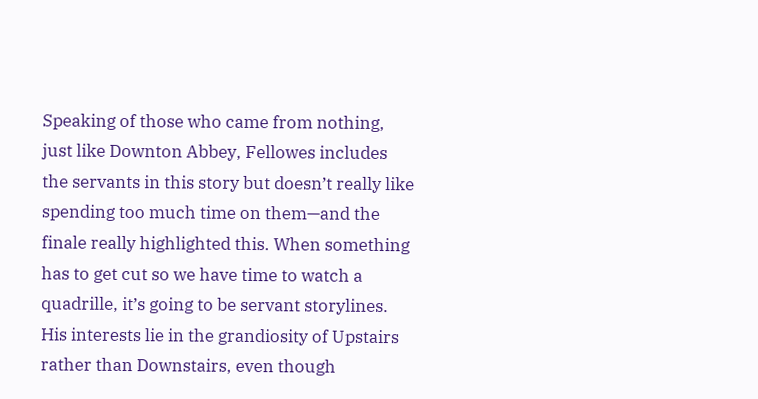Speaking of those who came from nothing, just like Downton Abbey, Fellowes includes the servants in this story but doesn’t really like spending too much time on them—and the finale really highlighted this. When something has to get cut so we have time to watch a quadrille, it’s going to be servant storylines. His interests lie in the grandiosity of Upstairs rather than Downstairs, even though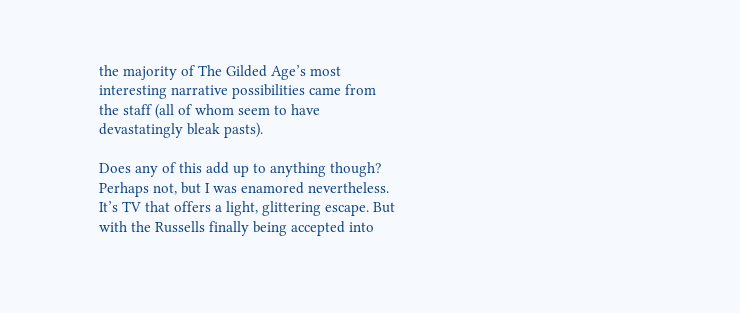the majority of The Gilded Age’s most interesting narrative possibilities came from the staff (all of whom seem to have devastatingly bleak pasts).

Does any of this add up to anything though? Perhaps not, but I was enamored nevertheless. It’s TV that offers a light, glittering escape. But with the Russells finally being accepted into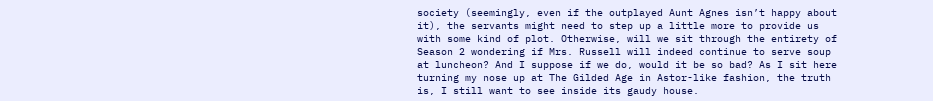society (seemingly, even if the outplayed Aunt Agnes isn’t happy about it), the servants might need to step up a little more to provide us with some kind of plot. Otherwise, will we sit through the entirety of Season 2 wondering if Mrs. Russell will indeed continue to serve soup at luncheon? And I suppose if we do, would it be so bad? As I sit here turning my nose up at The Gilded Age in Astor-like fashion, the truth is, I still want to see inside its gaudy house.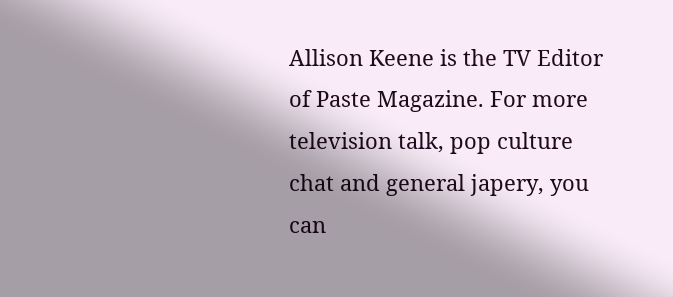Allison Keene is the TV Editor of Paste Magazine. For more television talk, pop culture chat and general japery, you can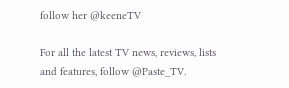follow her @keeneTV

For all the latest TV news, reviews, lists and features, follow @Paste_TV.